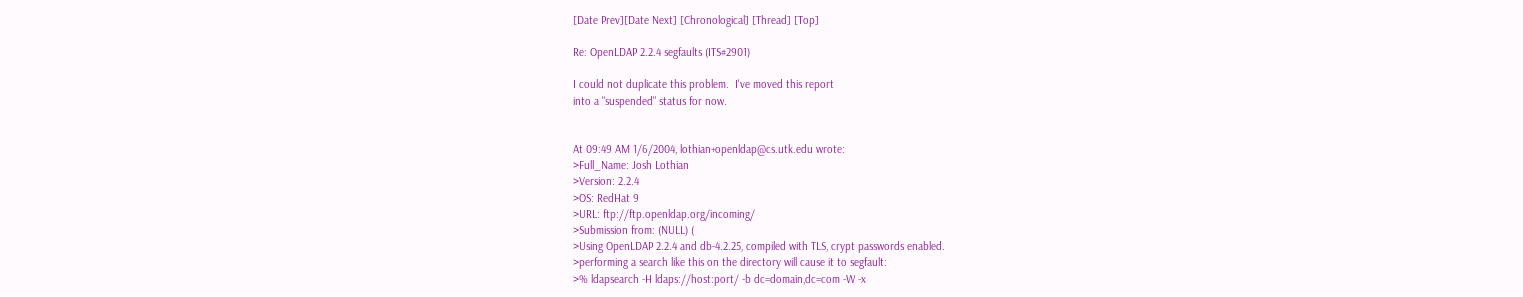[Date Prev][Date Next] [Chronological] [Thread] [Top]

Re: OpenLDAP 2.2.4 segfaults (ITS#2901)

I could not duplicate this problem.  I've moved this report
into a "suspended" status for now.


At 09:49 AM 1/6/2004, lothian+openldap@cs.utk.edu wrote:
>Full_Name: Josh Lothian
>Version: 2.2.4
>OS: RedHat 9
>URL: ftp://ftp.openldap.org/incoming/
>Submission from: (NULL) (
>Using OpenLDAP 2.2.4 and db-4.2.25, compiled with TLS, crypt passwords enabled.
>performing a search like this on the directory will cause it to segfault:
>% ldapsearch -H ldaps://host:port/ -b dc=domain,dc=com -W -x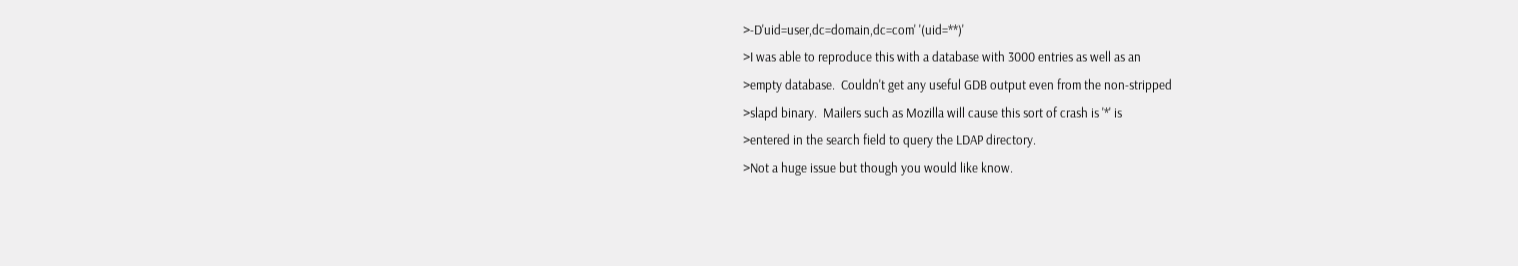>-D'uid=user,dc=domain,dc=com' '(uid=**)'
>I was able to reproduce this with a database with 3000 entries as well as an
>empty database.  Couldn't get any useful GDB output even from the non-stripped
>slapd binary.  Mailers such as Mozilla will cause this sort of crash is '*' is
>entered in the search field to query the LDAP directory.
>Not a huge issue but though you would like know.